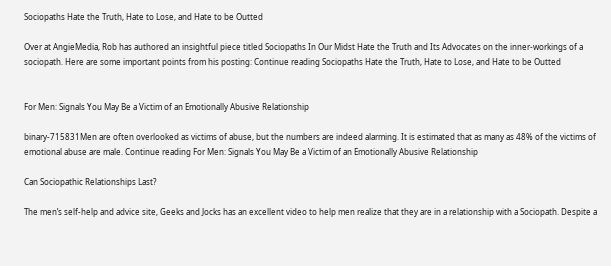Sociopaths Hate the Truth, Hate to Lose, and Hate to be Outted

Over at AngieMedia, Rob has authored an insightful piece titled Sociopaths In Our Midst Hate the Truth and Its Advocates on the inner-workings of a sociopath. Here are some important points from his posting: Continue reading Sociopaths Hate the Truth, Hate to Lose, and Hate to be Outted


For Men: Signals You May Be a Victim of an Emotionally Abusive Relationship

binary-715831Men are often overlooked as victims of abuse, but the numbers are indeed alarming. It is estimated that as many as 48% of the victims of emotional abuse are male. Continue reading For Men: Signals You May Be a Victim of an Emotionally Abusive Relationship

Can Sociopathic Relationships Last?

The men’s self-help and advice site, Geeks and Jocks has an excellent video to help men realize that they are in a relationship with a Sociopath. Despite a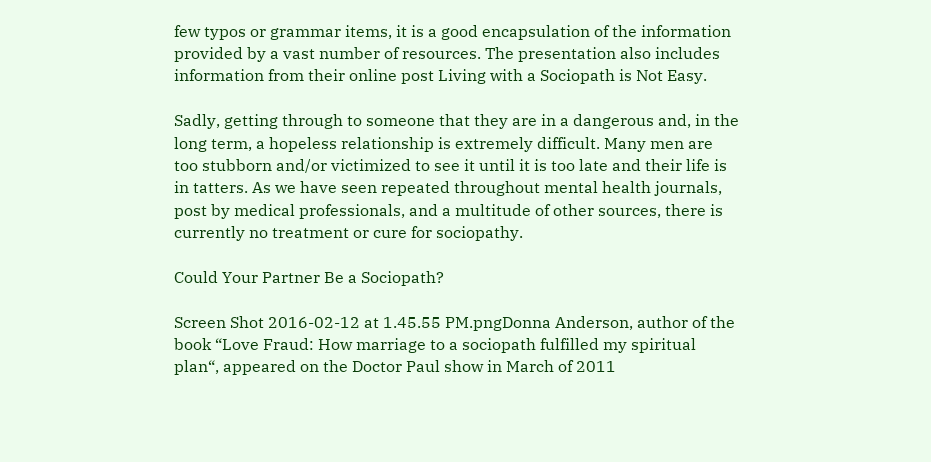few typos or grammar items, it is a good encapsulation of the information provided by a vast number of resources. The presentation also includes information from their online post Living with a Sociopath is Not Easy.

Sadly, getting through to someone that they are in a dangerous and, in the long term, a hopeless relationship is extremely difficult. Many men are too stubborn and/or victimized to see it until it is too late and their life is in tatters. As we have seen repeated throughout mental health journals, post by medical professionals, and a multitude of other sources, there is currently no treatment or cure for sociopathy.

Could Your Partner Be a Sociopath?

Screen Shot 2016-02-12 at 1.45.55 PM.pngDonna Anderson, author of the book “Love Fraud: How marriage to a sociopath fulfilled my spiritual plan“, appeared on the Doctor Paul show in March of 2011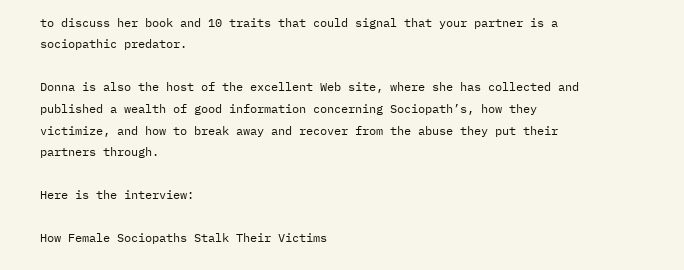to discuss her book and 10 traits that could signal that your partner is a sociopathic predator.

Donna is also the host of the excellent Web site, where she has collected and published a wealth of good information concerning Sociopath’s, how they victimize, and how to break away and recover from the abuse they put their partners through.

Here is the interview:

How Female Sociopaths Stalk Their Victims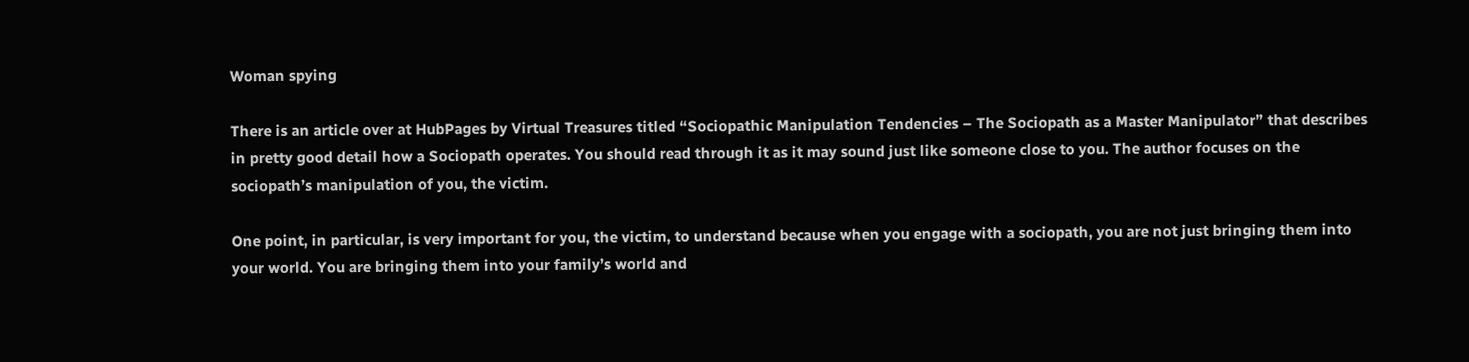Woman spying

There is an article over at HubPages by Virtual Treasures titled “Sociopathic Manipulation Tendencies – The Sociopath as a Master Manipulator” that describes in pretty good detail how a Sociopath operates. You should read through it as it may sound just like someone close to you. The author focuses on the sociopath’s manipulation of you, the victim.

One point, in particular, is very important for you, the victim, to understand because when you engage with a sociopath, you are not just bringing them into your world. You are bringing them into your family’s world and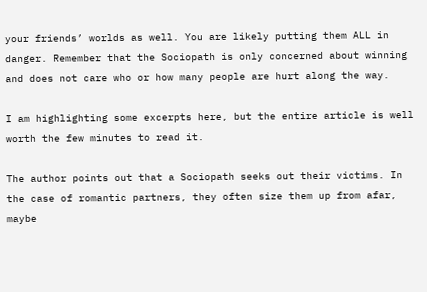your friends’ worlds as well. You are likely putting them ALL in danger. Remember that the Sociopath is only concerned about winning and does not care who or how many people are hurt along the way.

I am highlighting some excerpts here, but the entire article is well worth the few minutes to read it.

The author points out that a Sociopath seeks out their victims. In the case of romantic partners, they often size them up from afar, maybe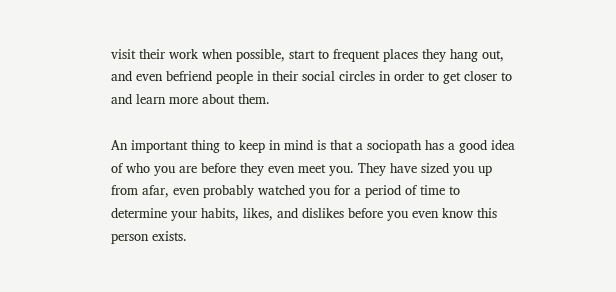visit their work when possible, start to frequent places they hang out, and even befriend people in their social circles in order to get closer to and learn more about them.

An important thing to keep in mind is that a sociopath has a good idea of who you are before they even meet you. They have sized you up from afar, even probably watched you for a period of time to determine your habits, likes, and dislikes before you even know this person exists.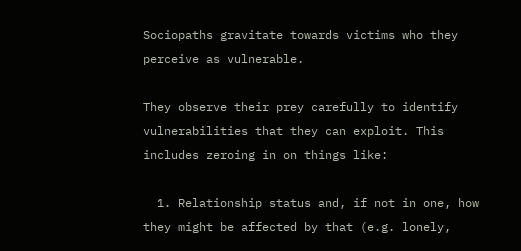Sociopaths gravitate towards victims who they perceive as vulnerable.

They observe their prey carefully to identify vulnerabilities that they can exploit. This includes zeroing in on things like:

  1. Relationship status and, if not in one, how they might be affected by that (e.g. lonely,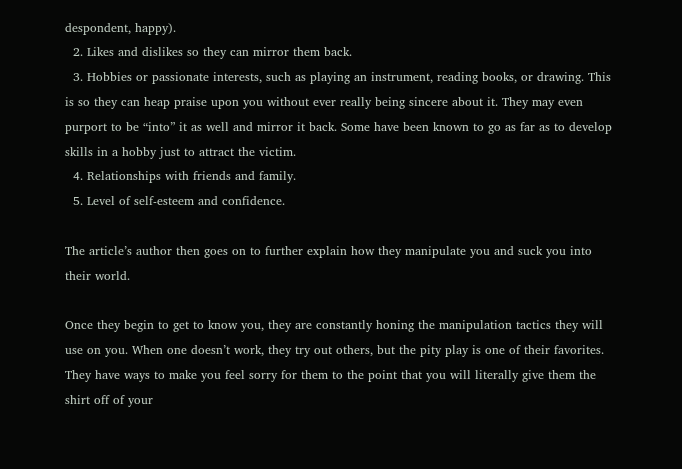despondent, happy).
  2. Likes and dislikes so they can mirror them back.
  3. Hobbies or passionate interests, such as playing an instrument, reading books, or drawing. This is so they can heap praise upon you without ever really being sincere about it. They may even purport to be “into” it as well and mirror it back. Some have been known to go as far as to develop skills in a hobby just to attract the victim.
  4. Relationships with friends and family.
  5. Level of self-esteem and confidence.

The article’s author then goes on to further explain how they manipulate you and suck you into their world.

Once they begin to get to know you, they are constantly honing the manipulation tactics they will use on you. When one doesn’t work, they try out others, but the pity play is one of their favorites. They have ways to make you feel sorry for them to the point that you will literally give them the shirt off of your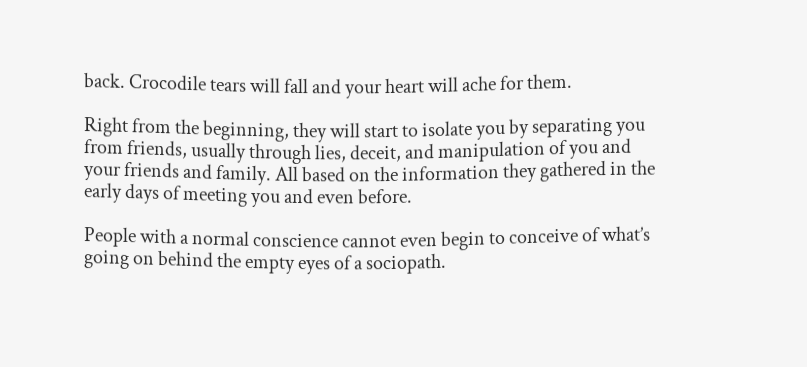back. Crocodile tears will fall and your heart will ache for them.

Right from the beginning, they will start to isolate you by separating you from friends, usually through lies, deceit, and manipulation of you and your friends and family. All based on the information they gathered in the early days of meeting you and even before.

People with a normal conscience cannot even begin to conceive of what’s going on behind the empty eyes of a sociopath.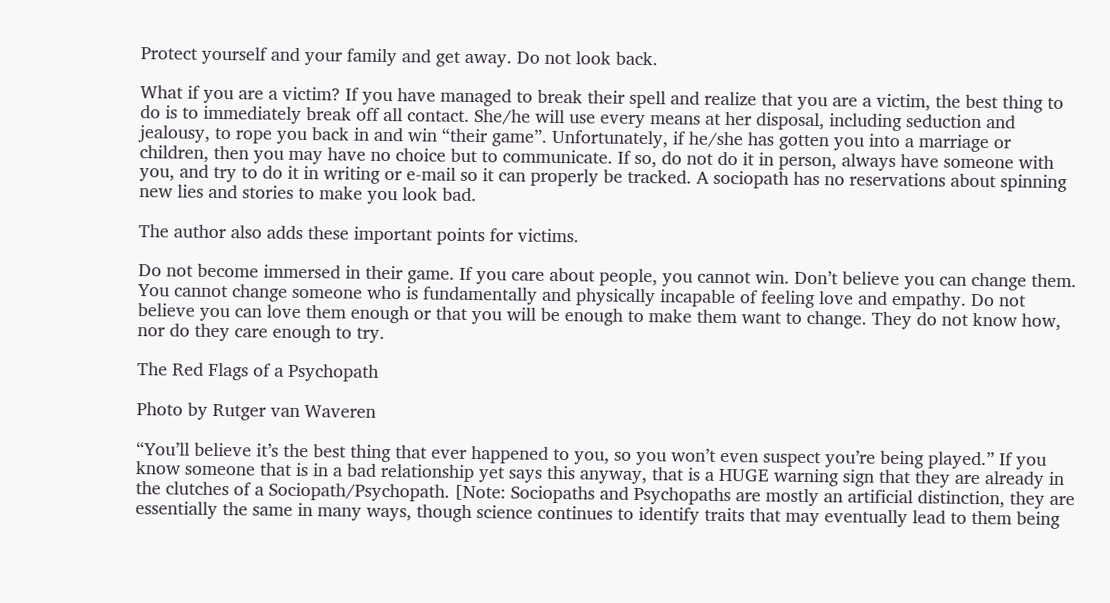Protect yourself and your family and get away. Do not look back.

What if you are a victim? If you have managed to break their spell and realize that you are a victim, the best thing to do is to immediately break off all contact. She/he will use every means at her disposal, including seduction and jealousy, to rope you back in and win “their game”. Unfortunately, if he/she has gotten you into a marriage or children, then you may have no choice but to communicate. If so, do not do it in person, always have someone with you, and try to do it in writing or e-mail so it can properly be tracked. A sociopath has no reservations about spinning new lies and stories to make you look bad.

The author also adds these important points for victims.

Do not become immersed in their game. If you care about people, you cannot win. Don’t believe you can change them. You cannot change someone who is fundamentally and physically incapable of feeling love and empathy. Do not believe you can love them enough or that you will be enough to make them want to change. They do not know how, nor do they care enough to try.

The Red Flags of a Psychopath

Photo by Rutger van Waveren

“You’ll believe it’s the best thing that ever happened to you, so you won’t even suspect you’re being played.” If you know someone that is in a bad relationship yet says this anyway, that is a HUGE warning sign that they are already in the clutches of a Sociopath/Psychopath. [Note: Sociopaths and Psychopaths are mostly an artificial distinction, they are essentially the same in many ways, though science continues to identify traits that may eventually lead to them being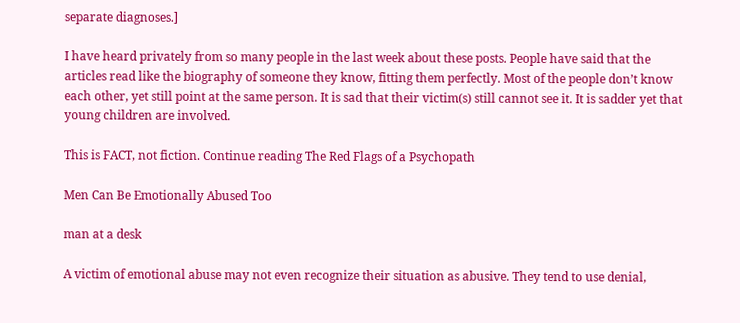separate diagnoses.]

I have heard privately from so many people in the last week about these posts. People have said that the articles read like the biography of someone they know, fitting them perfectly. Most of the people don’t know each other, yet still point at the same person. It is sad that their victim(s) still cannot see it. It is sadder yet that young children are involved.

This is FACT, not fiction. Continue reading The Red Flags of a Psychopath

Men Can Be Emotionally Abused Too

man at a desk

A victim of emotional abuse may not even recognize their situation as abusive. They tend to use denial,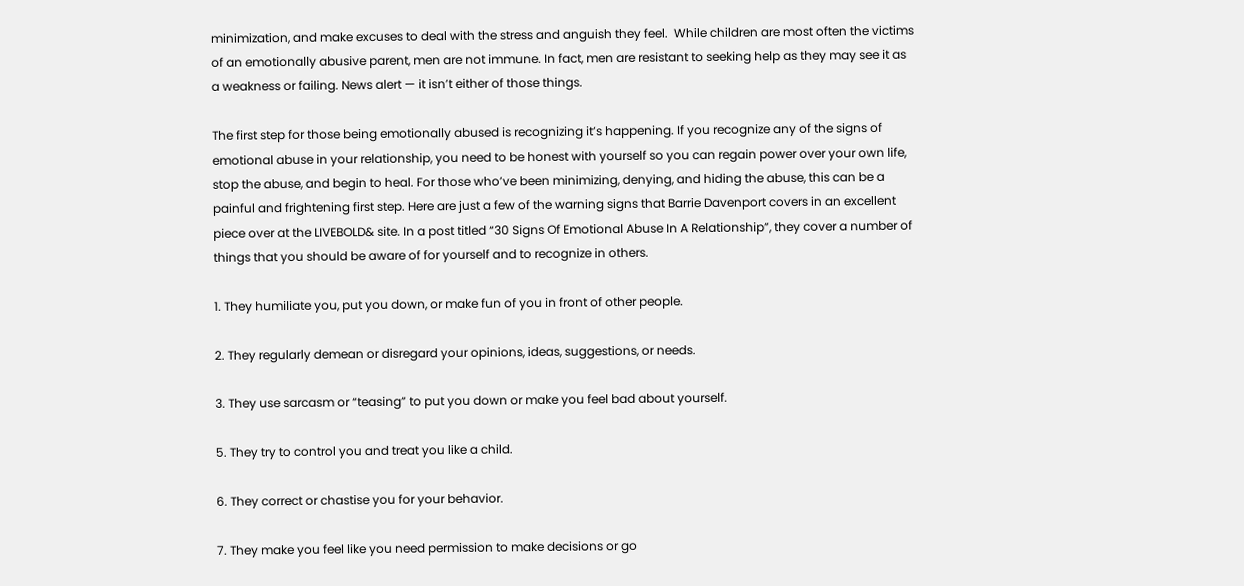minimization, and make excuses to deal with the stress and anguish they feel.  While children are most often the victims of an emotionally abusive parent, men are not immune. In fact, men are resistant to seeking help as they may see it as a weakness or failing. News alert — it isn’t either of those things.

The first step for those being emotionally abused is recognizing it’s happening. If you recognize any of the signs of emotional abuse in your relationship, you need to be honest with yourself so you can regain power over your own life, stop the abuse, and begin to heal. For those who’ve been minimizing, denying, and hiding the abuse, this can be a painful and frightening first step. Here are just a few of the warning signs that Barrie Davenport covers in an excellent piece over at the LIVEBOLD& site. In a post titled “30 Signs Of Emotional Abuse In A Relationship”, they cover a number of things that you should be aware of for yourself and to recognize in others.

1. They humiliate you, put you down, or make fun of you in front of other people.

2. They regularly demean or disregard your opinions, ideas, suggestions, or needs.

3. They use sarcasm or “teasing” to put you down or make you feel bad about yourself.

5. They try to control you and treat you like a child.

6. They correct or chastise you for your behavior.

7. They make you feel like you need permission to make decisions or go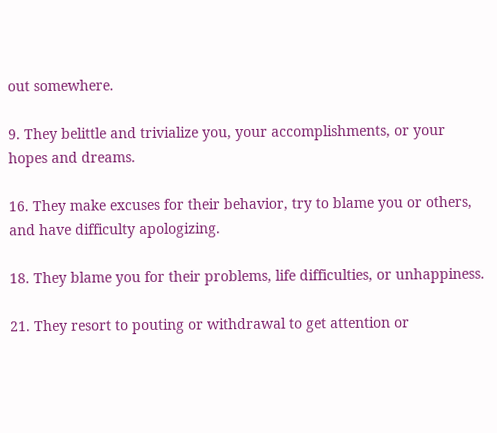out somewhere.

9. They belittle and trivialize you, your accomplishments, or your hopes and dreams.

16. They make excuses for their behavior, try to blame you or others, and have difficulty apologizing.

18. They blame you for their problems, life difficulties, or unhappiness.

21. They resort to pouting or withdrawal to get attention or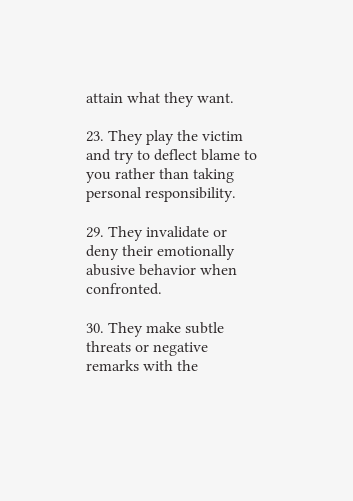attain what they want.

23. They play the victim and try to deflect blame to you rather than taking personal responsibility.

29. They invalidate or deny their emotionally abusive behavior when confronted.

30. They make subtle threats or negative remarks with the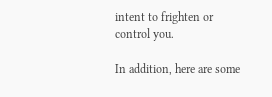intent to frighten or control you.

In addition, here are some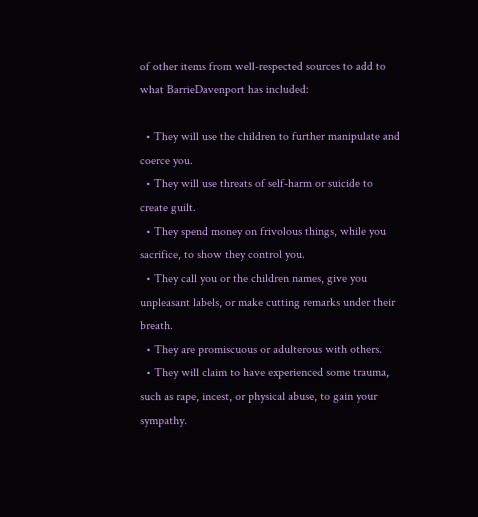of other items from well-respected sources to add to what BarrieDavenport has included:

  • They will use the children to further manipulate and coerce you.
  • They will use threats of self-harm or suicide to create guilt.
  • They spend money on frivolous things, while you sacrifice, to show they control you.
  • They call you or the children names, give you unpleasant labels, or make cutting remarks under their breath.
  • They are promiscuous or adulterous with others.
  • They will claim to have experienced some trauma, such as rape, incest, or physical abuse, to gain your sympathy.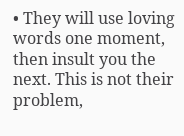• They will use loving words one moment, then insult you the next. This is not their problem,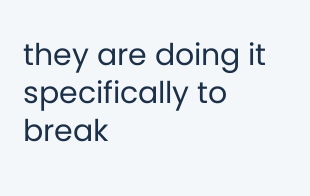they are doing it specifically to break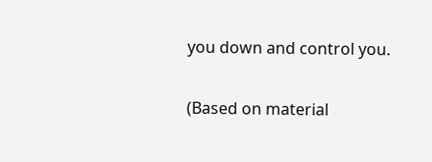you down and control you.

(Based on material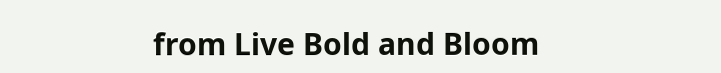from Live Bold and Bloom